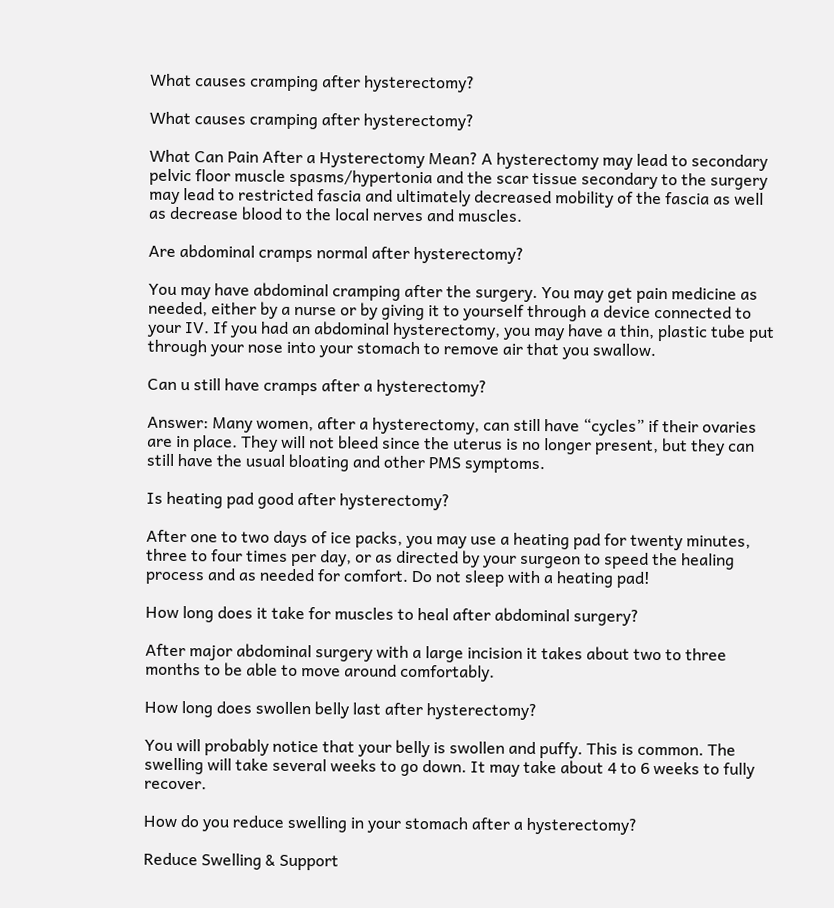What causes cramping after hysterectomy?

What causes cramping after hysterectomy?

What Can Pain After a Hysterectomy Mean? A hysterectomy may lead to secondary pelvic floor muscle spasms/hypertonia and the scar tissue secondary to the surgery may lead to restricted fascia and ultimately decreased mobility of the fascia as well as decrease blood to the local nerves and muscles.

Are abdominal cramps normal after hysterectomy?

You may have abdominal cramping after the surgery. You may get pain medicine as needed, either by a nurse or by giving it to yourself through a device connected to your IV. If you had an abdominal hysterectomy, you may have a thin, plastic tube put through your nose into your stomach to remove air that you swallow.

Can u still have cramps after a hysterectomy?

Answer: Many women, after a hysterectomy, can still have “cycles” if their ovaries are in place. They will not bleed since the uterus is no longer present, but they can still have the usual bloating and other PMS symptoms.

Is heating pad good after hysterectomy?

After one to two days of ice packs, you may use a heating pad for twenty minutes, three to four times per day, or as directed by your surgeon to speed the healing process and as needed for comfort. Do not sleep with a heating pad!

How long does it take for muscles to heal after abdominal surgery?

After major abdominal surgery with a large incision it takes about two to three months to be able to move around comfortably.

How long does swollen belly last after hysterectomy?

You will probably notice that your belly is swollen and puffy. This is common. The swelling will take several weeks to go down. It may take about 4 to 6 weeks to fully recover.

How do you reduce swelling in your stomach after a hysterectomy?

Reduce Swelling & Support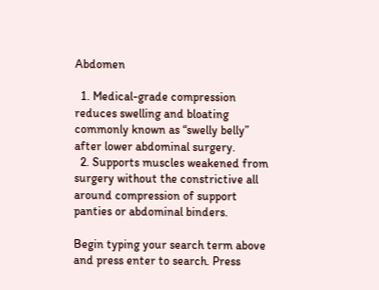Abdomen

  1. Medical-grade compression reduces swelling and bloating commonly known as “swelly belly” after lower abdominal surgery.
  2. Supports muscles weakened from surgery without the constrictive all around compression of support panties or abdominal binders.

Begin typing your search term above and press enter to search. Press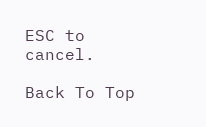ESC to cancel.

Back To Top